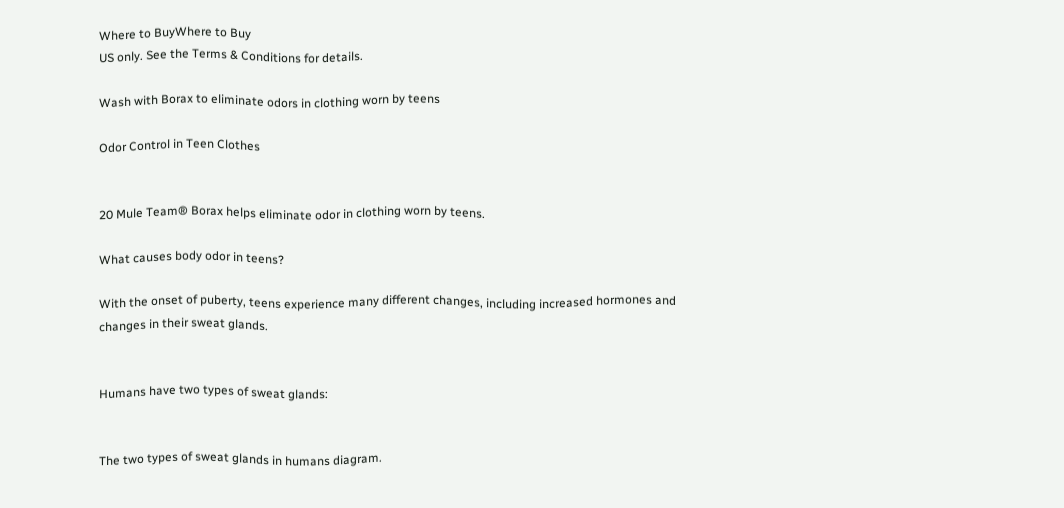Where to BuyWhere to Buy
US only. See the Terms & Conditions for details.

Wash with Borax to eliminate odors in clothing worn by teens

Odor Control in Teen Clothes


20 Mule Team® Borax helps eliminate odor in clothing worn by teens.

What causes body odor in teens?

With the onset of puberty, teens experience many different changes, including increased hormones and changes in their sweat glands.


Humans have two types of sweat glands:


The two types of sweat glands in humans diagram.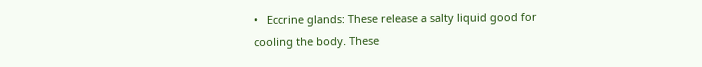•   Eccrine glands: These release a salty liquid good for cooling the body. These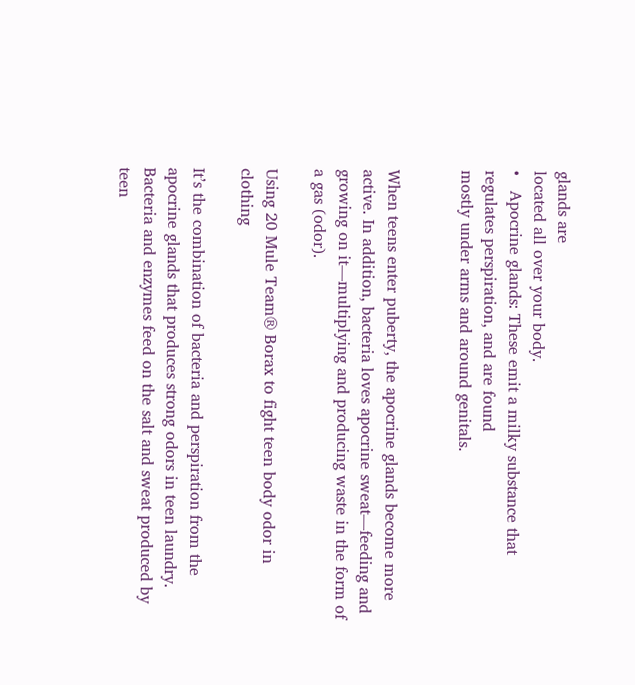glands are
located all over your body.
•   Apocrine glands: These emit a milky substance that regulates perspiration, and are found
mostly under arms and around genitals.


When teens enter puberty, the apocrine glands become more active. In addition, bacteria loves apocrine sweat—feeding and growing on it—multiplying and producing waste in the form of a gas (odor).

Using 20 Mule Team® Borax to fight teen body odor in clothing

It’s the combination of bacteria and perspiration from the apocrine glands that produces strong odors in teen laundry. Bacteria and enzymes feed on the salt and sweat produced by teen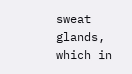sweat glands, which in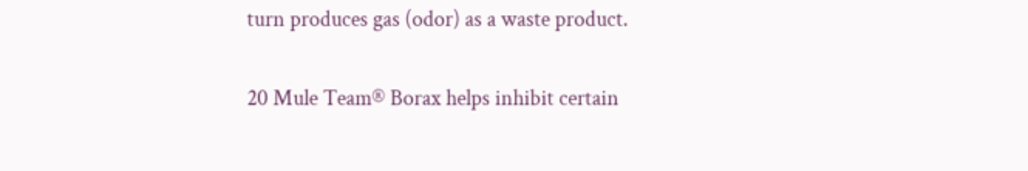turn produces gas (odor) as a waste product.


20 Mule Team® Borax helps inhibit certain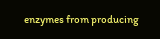enzymes from producing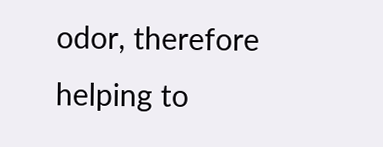odor, therefore helping to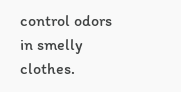control odors in smelly clothes.